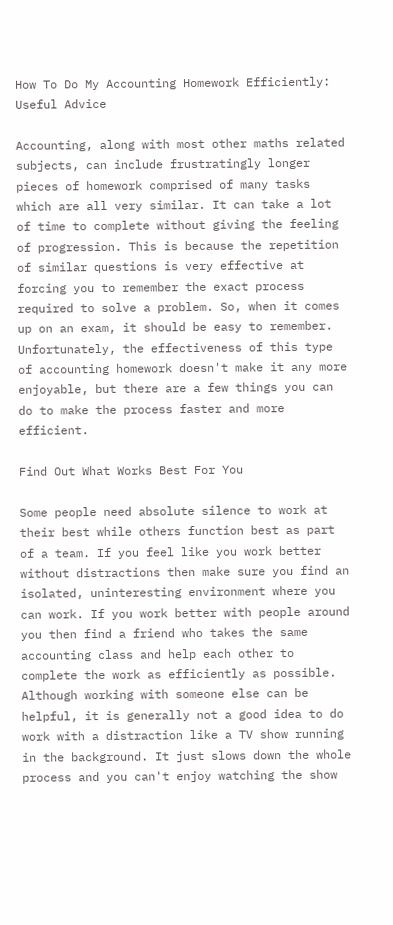How To Do My Accounting Homework Efficiently: Useful Advice

Accounting, along with most other maths related subjects, can include frustratingly longer pieces of homework comprised of many tasks which are all very similar. It can take a lot of time to complete without giving the feeling of progression. This is because the repetition of similar questions is very effective at forcing you to remember the exact process required to solve a problem. So, when it comes up on an exam, it should be easy to remember. Unfortunately, the effectiveness of this type of accounting homework doesn't make it any more enjoyable, but there are a few things you can do to make the process faster and more efficient.

Find Out What Works Best For You

Some people need absolute silence to work at their best while others function best as part of a team. If you feel like you work better without distractions then make sure you find an isolated, uninteresting environment where you can work. If you work better with people around you then find a friend who takes the same accounting class and help each other to complete the work as efficiently as possible. Although working with someone else can be helpful, it is generally not a good idea to do work with a distraction like a TV show running in the background. It just slows down the whole process and you can't enjoy watching the show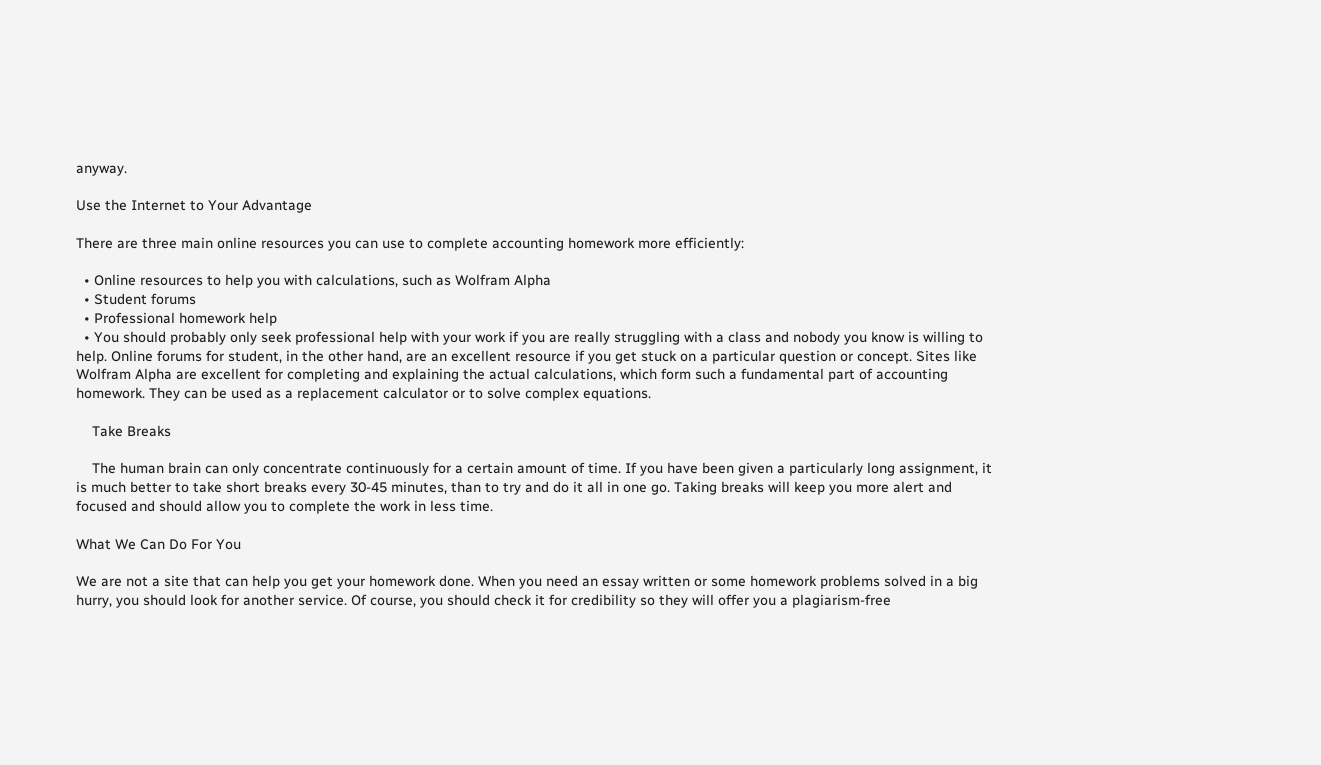anyway.

Use the Internet to Your Advantage

There are three main online resources you can use to complete accounting homework more efficiently:

  • Online resources to help you with calculations, such as Wolfram Alpha
  • Student forums
  • Professional homework help
  • You should probably only seek professional help with your work if you are really struggling with a class and nobody you know is willing to help. Online forums for student, in the other hand, are an excellent resource if you get stuck on a particular question or concept. Sites like Wolfram Alpha are excellent for completing and explaining the actual calculations, which form such a fundamental part of accounting homework. They can be used as a replacement calculator or to solve complex equations.

    Take Breaks

    The human brain can only concentrate continuously for a certain amount of time. If you have been given a particularly long assignment, it is much better to take short breaks every 30-45 minutes, than to try and do it all in one go. Taking breaks will keep you more alert and focused and should allow you to complete the work in less time.

What We Can Do For You

We are not a site that can help you get your homework done. When you need an essay written or some homework problems solved in a big hurry, you should look for another service. Of course, you should check it for credibility so they will offer you a plagiarism-free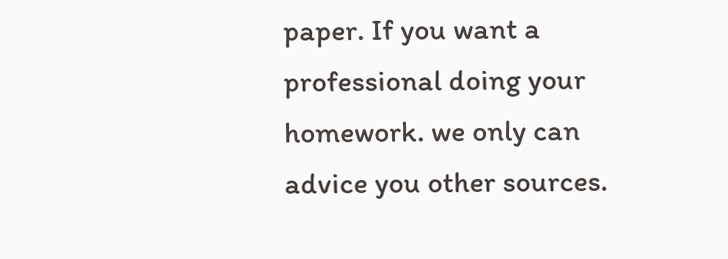paper. If you want a professional doing your homework. we only can advice you other sources.